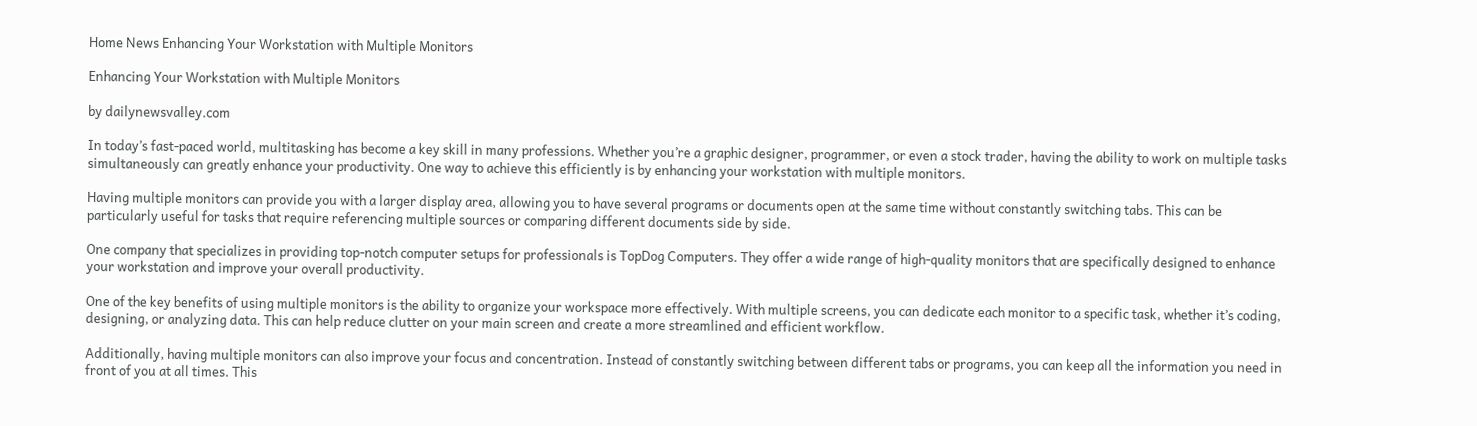Home News Enhancing Your Workstation with Multiple Monitors

Enhancing Your Workstation with Multiple Monitors

by dailynewsvalley.com

In today’s fast-paced world, multitasking has become a key skill in many professions. Whether you’re a graphic designer, programmer, or even a stock trader, having the ability to work on multiple tasks simultaneously can greatly enhance your productivity. One way to achieve this efficiently is by enhancing your workstation with multiple monitors.

Having multiple monitors can provide you with a larger display area, allowing you to have several programs or documents open at the same time without constantly switching tabs. This can be particularly useful for tasks that require referencing multiple sources or comparing different documents side by side.

One company that specializes in providing top-notch computer setups for professionals is TopDog Computers. They offer a wide range of high-quality monitors that are specifically designed to enhance your workstation and improve your overall productivity.

One of the key benefits of using multiple monitors is the ability to organize your workspace more effectively. With multiple screens, you can dedicate each monitor to a specific task, whether it’s coding, designing, or analyzing data. This can help reduce clutter on your main screen and create a more streamlined and efficient workflow.

Additionally, having multiple monitors can also improve your focus and concentration. Instead of constantly switching between different tabs or programs, you can keep all the information you need in front of you at all times. This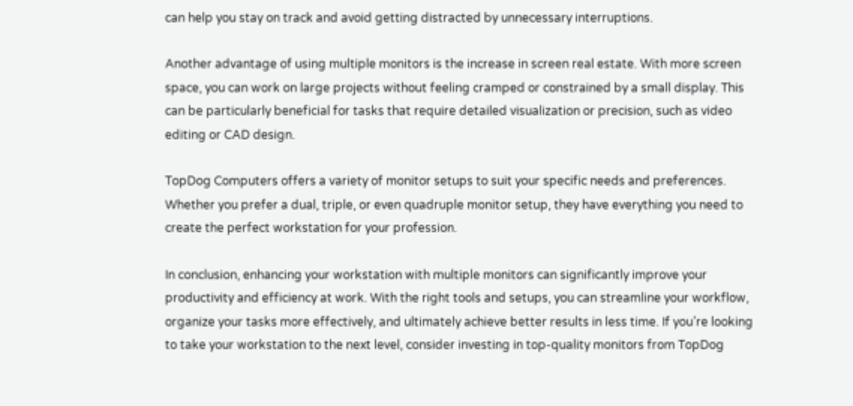can help you stay on track and avoid getting distracted by unnecessary interruptions.

Another advantage of using multiple monitors is the increase in screen real estate. With more screen space, you can work on large projects without feeling cramped or constrained by a small display. This can be particularly beneficial for tasks that require detailed visualization or precision, such as video editing or CAD design.

TopDog Computers offers a variety of monitor setups to suit your specific needs and preferences. Whether you prefer a dual, triple, or even quadruple monitor setup, they have everything you need to create the perfect workstation for your profession.

In conclusion, enhancing your workstation with multiple monitors can significantly improve your productivity and efficiency at work. With the right tools and setups, you can streamline your workflow, organize your tasks more effectively, and ultimately achieve better results in less time. If you’re looking to take your workstation to the next level, consider investing in top-quality monitors from TopDog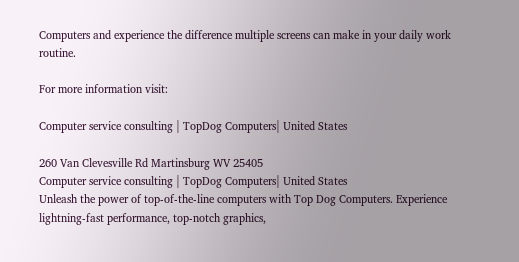Computers and experience the difference multiple screens can make in your daily work routine.

For more information visit:

Computer service consulting | TopDog Computers| United States

260 Van Clevesville Rd Martinsburg WV 25405
Computer service consulting | TopDog Computers| United States
Unleash the power of top-of-the-line computers with Top Dog Computers. Experience lightning-fast performance, top-notch graphics,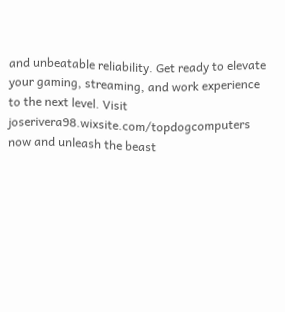and unbeatable reliability. Get ready to elevate your gaming, streaming, and work experience to the next level. Visit joserivera98.wixsite.com/topdogcomputers now and unleash the beast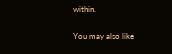within.


You may also like